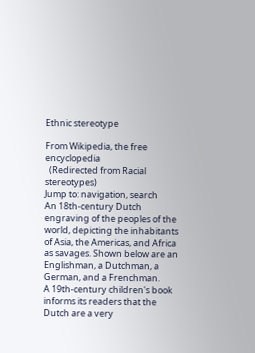Ethnic stereotype

From Wikipedia, the free encyclopedia
  (Redirected from Racial stereotypes)
Jump to: navigation, search
An 18th-century Dutch engraving of the peoples of the world, depicting the inhabitants of Asia, the Americas, and Africa as savages. Shown below are an Englishman, a Dutchman, a German, and a Frenchman.
A 19th-century children's book informs its readers that the Dutch are a very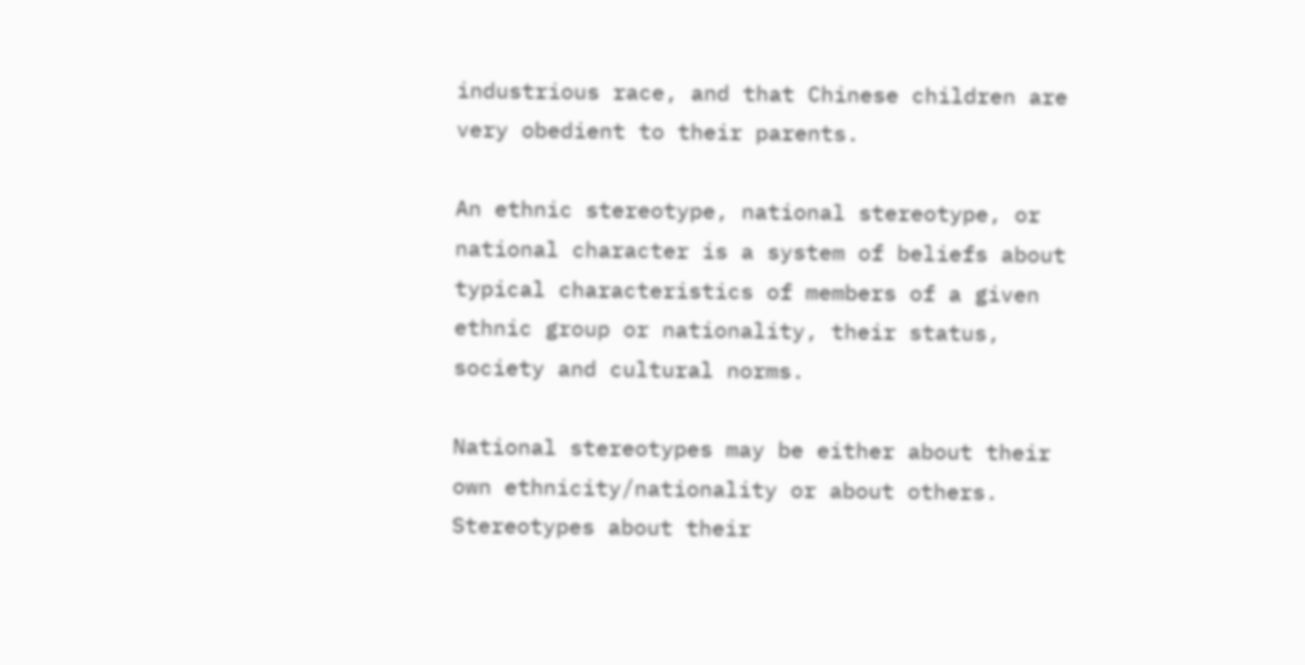industrious race, and that Chinese children are very obedient to their parents.

An ethnic stereotype, national stereotype, or national character is a system of beliefs about typical characteristics of members of a given ethnic group or nationality, their status, society and cultural norms.

National stereotypes may be either about their own ethnicity/nationality or about others. Stereotypes about their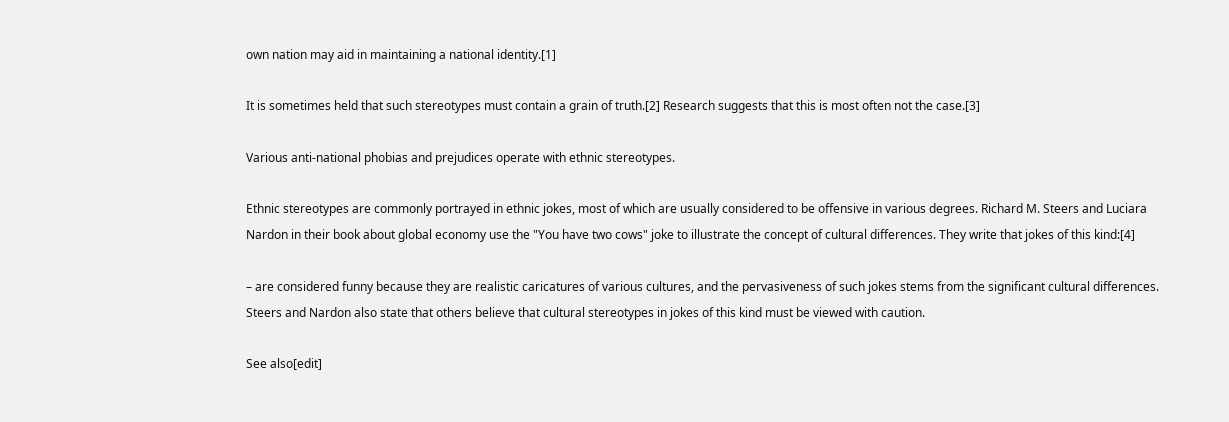own nation may aid in maintaining a national identity.[1]

It is sometimes held that such stereotypes must contain a grain of truth.[2] Research suggests that this is most often not the case.[3]

Various anti-national phobias and prejudices operate with ethnic stereotypes.

Ethnic stereotypes are commonly portrayed in ethnic jokes, most of which are usually considered to be offensive in various degrees. Richard M. Steers and Luciara Nardon in their book about global economy use the "You have two cows" joke to illustrate the concept of cultural differences. They write that jokes of this kind:[4]

– are considered funny because they are realistic caricatures of various cultures, and the pervasiveness of such jokes stems from the significant cultural differences. Steers and Nardon also state that others believe that cultural stereotypes in jokes of this kind must be viewed with caution.

See also[edit]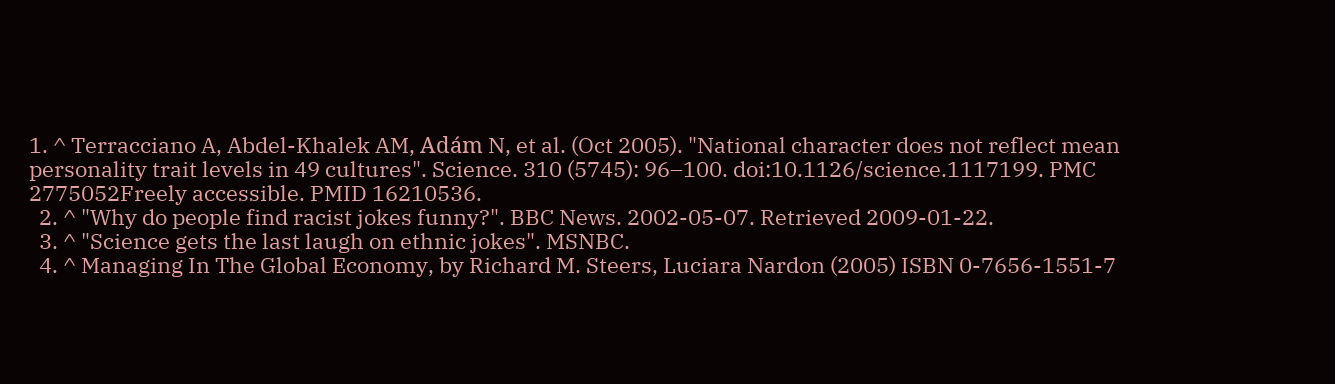1. ^ Terracciano A, Abdel-Khalek AM, Adám N, et al. (Oct 2005). "National character does not reflect mean personality trait levels in 49 cultures". Science. 310 (5745): 96–100. doi:10.1126/science.1117199. PMC 2775052Freely accessible. PMID 16210536.
  2. ^ "Why do people find racist jokes funny?". BBC News. 2002-05-07. Retrieved 2009-01-22.
  3. ^ "Science gets the last laugh on ethnic jokes". MSNBC.
  4. ^ Managing In The Global Economy, by Richard M. Steers, Luciara Nardon (2005) ISBN 0-7656-1551-7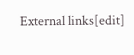External links[edit]